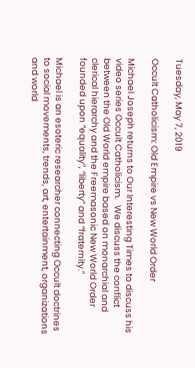Tuesday, May 7, 2019

Occult Catholicism: Old Empire vs New World Order

Michael Joseph returns to Our Interesting Times to discuss his video series Occult Catholicism.   We discuss the conflict between the Old World empire based on monarchial and clerical hierarchy and the Freemasonic New World Order founded upon “equality”, “liberty” and “fraternity.”

Michael is an esoteric researcher connecting Occult doctrines to social movements, trends, art, entertainment, organizations and world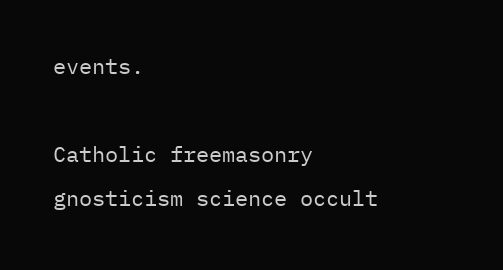events.

Catholic freemasonry gnosticism science occult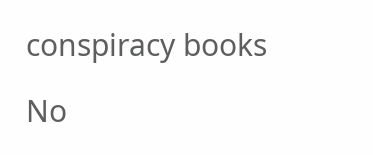conspiracy books

No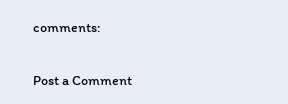comments:

Post a Comment